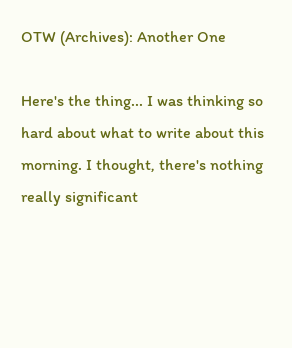OTW (Archives): Another One

Here's the thing... I was thinking so hard about what to write about this morning. I thought, there's nothing really significant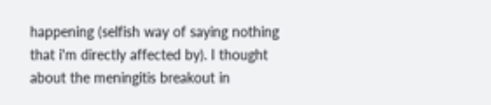happening (selfish way of saying nothing that i'm directly affected by). I thought about the meningitis breakout in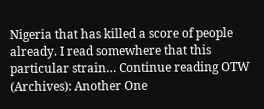Nigeria that has killed a score of people already. I read somewhere that this particular strain… Continue reading OTW (Archives): Another One